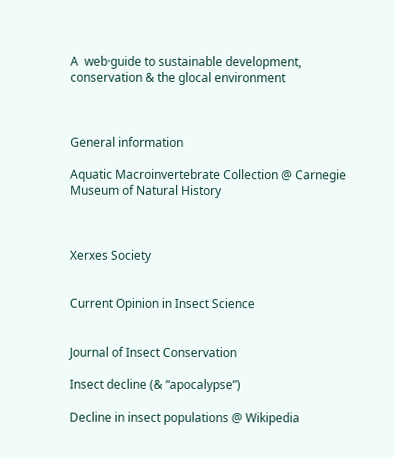A  web·guide to sustainable development, conservation & the glocal environment



General information

Aquatic Macroinvertebrate Collection @ Carnegie Museum of Natural History



Xerxes Society


Current Opinion in Insect Science


Journal of Insect Conservation

Insect decline (& “apocalypse”)

Decline in insect populations @ Wikipedia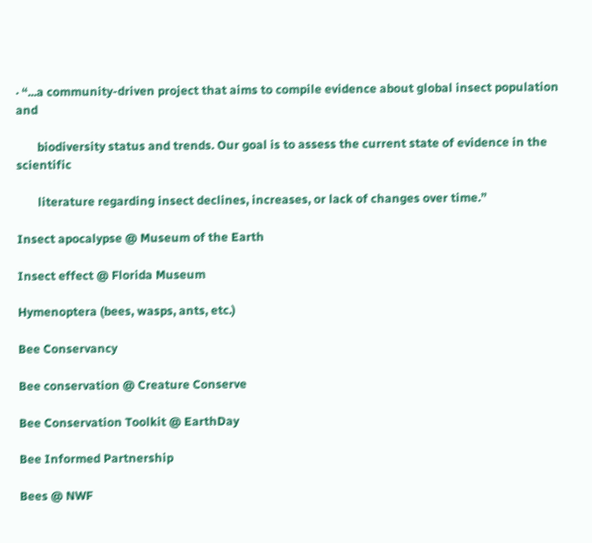· “...a community-driven project that aims to compile evidence about global insect population and

       biodiversity status and trends. Our goal is to assess the current state of evidence in the scientific

       literature regarding insect declines, increases, or lack of changes over time.”

Insect apocalypse @ Museum of the Earth

Insect effect @ Florida Museum

Hymenoptera (bees, wasps, ants, etc.)

Bee Conservancy

Bee conservation @ Creature Conserve

Bee Conservation Toolkit @ EarthDay

Bee Informed Partnership

Bees @ NWF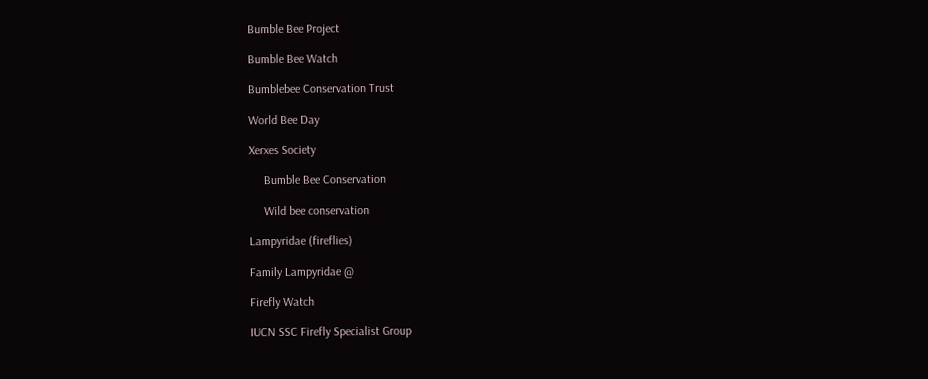Bumble Bee Project

Bumble Bee Watch

Bumblebee Conservation Trust

World Bee Day

Xerxes Society

     Bumble Bee Conservation

     Wild bee conservation

Lampyridae (fireflies)

Family Lampyridae @

Firefly Watch

IUCN SSC Firefly Specialist Group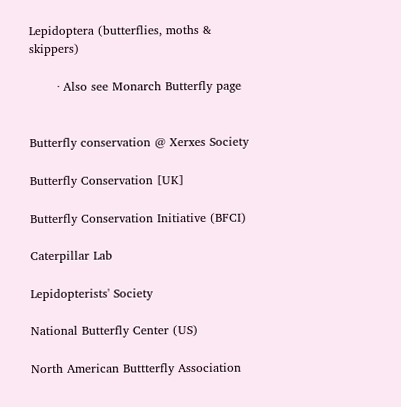Lepidoptera (butterflies, moths & skippers)

       · Also see Monarch Butterfly page


Butterfly conservation @ Xerxes Society

Butterfly Conservation [UK]

Butterfly Conservation Initiative (BFCI)

Caterpillar Lab

Lepidopterists' Society

National Butterfly Center (US)

North American Buttterfly Association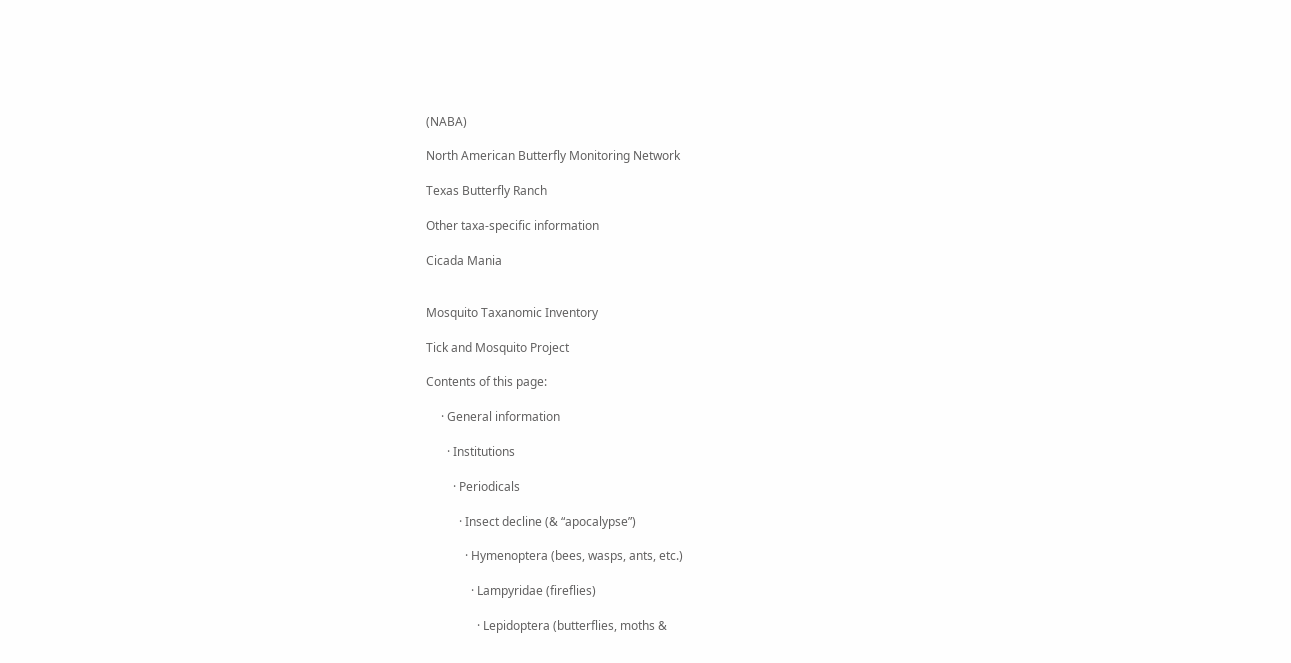(NABA)

North American Butterfly Monitoring Network

Texas Butterfly Ranch

Other taxa-specific information

Cicada Mania


Mosquito Taxanomic Inventory

Tick and Mosquito Project

Contents of this page:

     · General information

       · Institutions

         · Periodicals

           · Insect decline (& “apocalypse”)

             · Hymenoptera (bees, wasps, ants, etc.)

               · Lampyridae (fireflies)

                 · Lepidoptera (butterflies, moths &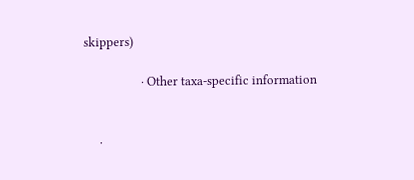skippers)

                   · Other taxa-specific information


     ·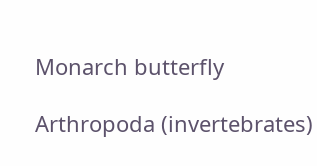Monarch butterfly

Arthropoda (invertebrates)